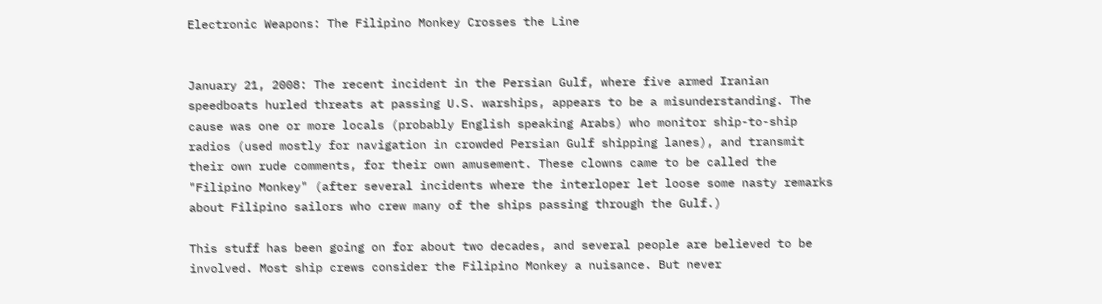Electronic Weapons: The Filipino Monkey Crosses the Line


January 21, 2008: The recent incident in the Persian Gulf, where five armed Iranian speedboats hurled threats at passing U.S. warships, appears to be a misunderstanding. The cause was one or more locals (probably English speaking Arabs) who monitor ship-to-ship radios (used mostly for navigation in crowded Persian Gulf shipping lanes), and transmit their own rude comments, for their own amusement. These clowns came to be called the "Filipino Monkey" (after several incidents where the interloper let loose some nasty remarks about Filipino sailors who crew many of the ships passing through the Gulf.)

This stuff has been going on for about two decades, and several people are believed to be involved. Most ship crews consider the Filipino Monkey a nuisance. But never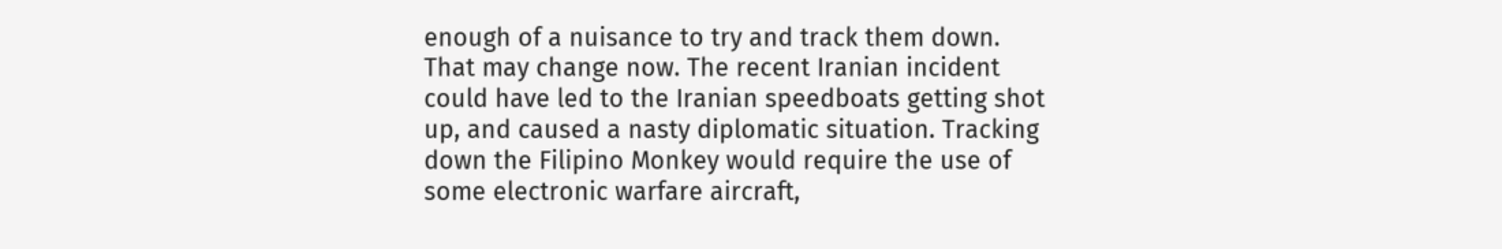enough of a nuisance to try and track them down. That may change now. The recent Iranian incident could have led to the Iranian speedboats getting shot up, and caused a nasty diplomatic situation. Tracking down the Filipino Monkey would require the use of some electronic warfare aircraft,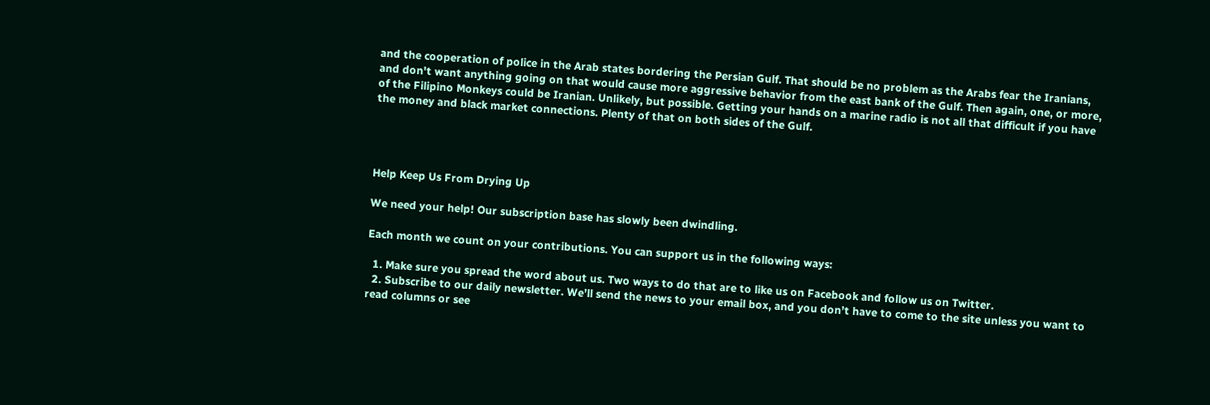and the cooperation of police in the Arab states bordering the Persian Gulf. That should be no problem as the Arabs fear the Iranians, and don't want anything going on that would cause more aggressive behavior from the east bank of the Gulf. Then again, one, or more, of the Filipino Monkeys could be Iranian. Unlikely, but possible. Getting your hands on a marine radio is not all that difficult if you have the money and black market connections. Plenty of that on both sides of the Gulf.




Help Keep Us From Drying Up

We need your help! Our subscription base has slowly been dwindling.

Each month we count on your contributions. You can support us in the following ways:

  1. Make sure you spread the word about us. Two ways to do that are to like us on Facebook and follow us on Twitter.
  2. Subscribe to our daily newsletter. We’ll send the news to your email box, and you don’t have to come to the site unless you want to read columns or see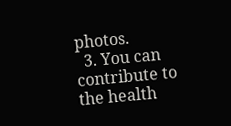photos.
  3. You can contribute to the health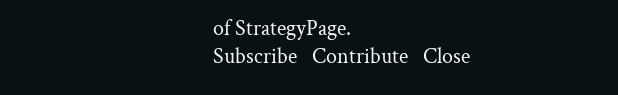of StrategyPage.
Subscribe   Contribute   Close